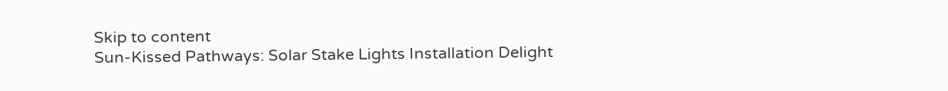Skip to content
Sun-Kissed Pathways: Solar Stake Lights Installation Delight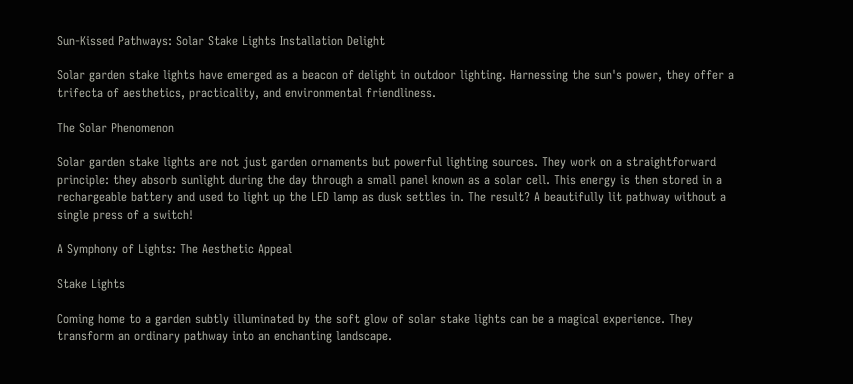Sun-Kissed Pathways: Solar Stake Lights Installation Delight

Solar garden stake lights have emerged as a beacon of delight in outdoor lighting. Harnessing the sun's power, they offer a trifecta of aesthetics, practicality, and environmental friendliness.

The Solar Phenomenon

Solar garden stake lights are not just garden ornaments but powerful lighting sources. They work on a straightforward principle: they absorb sunlight during the day through a small panel known as a solar cell. This energy is then stored in a rechargeable battery and used to light up the LED lamp as dusk settles in. The result? A beautifully lit pathway without a single press of a switch!

A Symphony of Lights: The Aesthetic Appeal

Stake Lights

Coming home to a garden subtly illuminated by the soft glow of solar stake lights can be a magical experience. They transform an ordinary pathway into an enchanting landscape.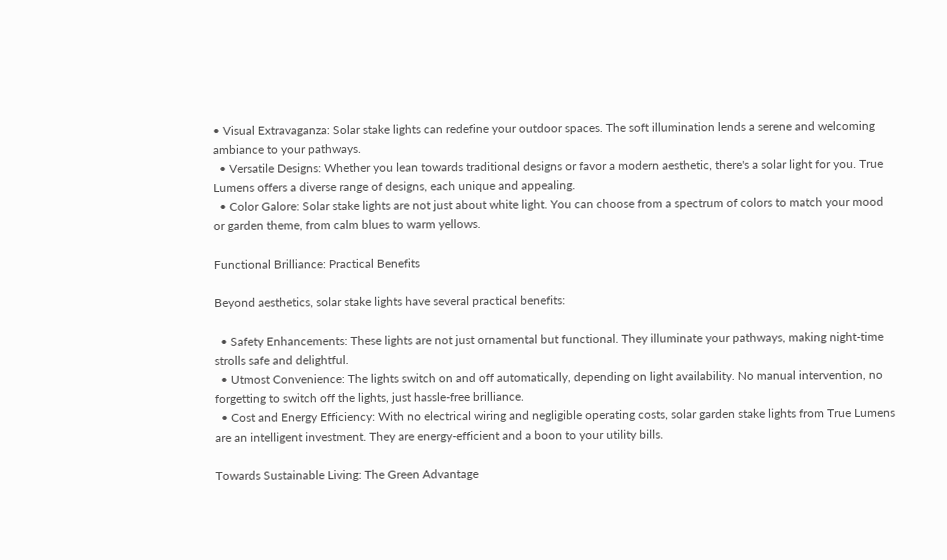• Visual Extravaganza: Solar stake lights can redefine your outdoor spaces. The soft illumination lends a serene and welcoming ambiance to your pathways.
  • Versatile Designs: Whether you lean towards traditional designs or favor a modern aesthetic, there's a solar light for you. True Lumens offers a diverse range of designs, each unique and appealing.
  • Color Galore: Solar stake lights are not just about white light. You can choose from a spectrum of colors to match your mood or garden theme, from calm blues to warm yellows.

Functional Brilliance: Practical Benefits

Beyond aesthetics, solar stake lights have several practical benefits:

  • Safety Enhancements: These lights are not just ornamental but functional. They illuminate your pathways, making night-time strolls safe and delightful.
  • Utmost Convenience: The lights switch on and off automatically, depending on light availability. No manual intervention, no forgetting to switch off the lights, just hassle-free brilliance.
  • Cost and Energy Efficiency: With no electrical wiring and negligible operating costs, solar garden stake lights from True Lumens are an intelligent investment. They are energy-efficient and a boon to your utility bills.

Towards Sustainable Living: The Green Advantage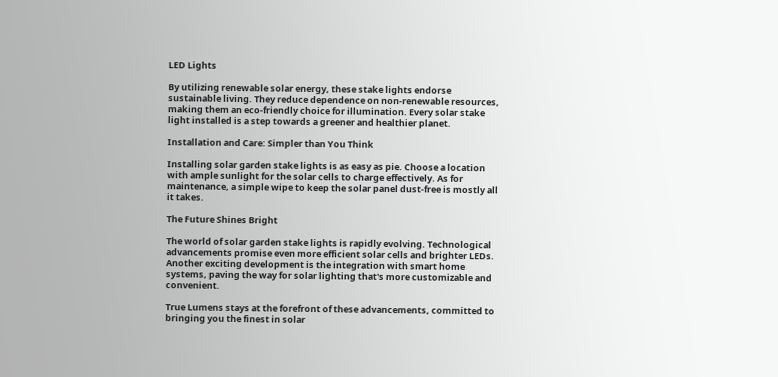LED Lights

By utilizing renewable solar energy, these stake lights endorse sustainable living. They reduce dependence on non-renewable resources, making them an eco-friendly choice for illumination. Every solar stake light installed is a step towards a greener and healthier planet.

Installation and Care: Simpler than You Think

Installing solar garden stake lights is as easy as pie. Choose a location with ample sunlight for the solar cells to charge effectively. As for maintenance, a simple wipe to keep the solar panel dust-free is mostly all it takes.

The Future Shines Bright

The world of solar garden stake lights is rapidly evolving. Technological advancements promise even more efficient solar cells and brighter LEDs. Another exciting development is the integration with smart home systems, paving the way for solar lighting that's more customizable and convenient.

True Lumens stays at the forefront of these advancements, committed to bringing you the finest in solar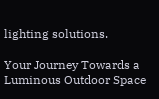lighting solutions.

Your Journey Towards a Luminous Outdoor Space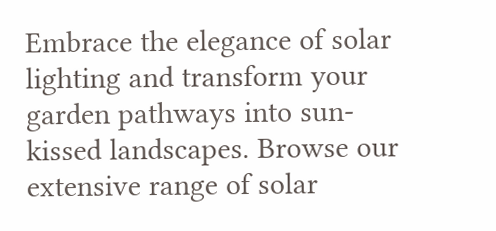Embrace the elegance of solar lighting and transform your garden pathways into sun-kissed landscapes. Browse our extensive range of solar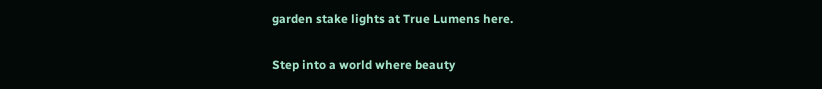garden stake lights at True Lumens here.

Step into a world where beauty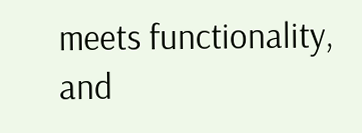meets functionality, and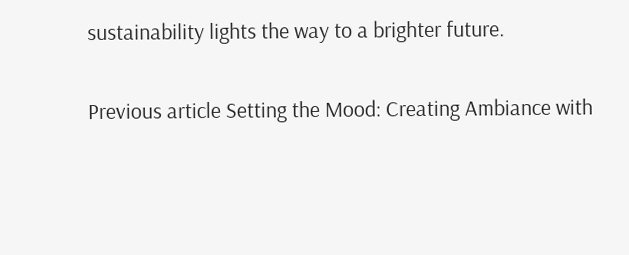sustainability lights the way to a brighter future.

Previous article Setting the Mood: Creating Ambiance with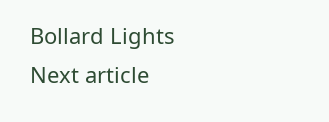Bollard Lights
Next article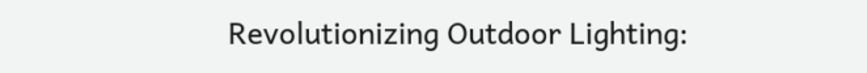Revolutionizing Outdoor Lighting: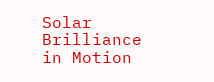Solar Brilliance in Motion